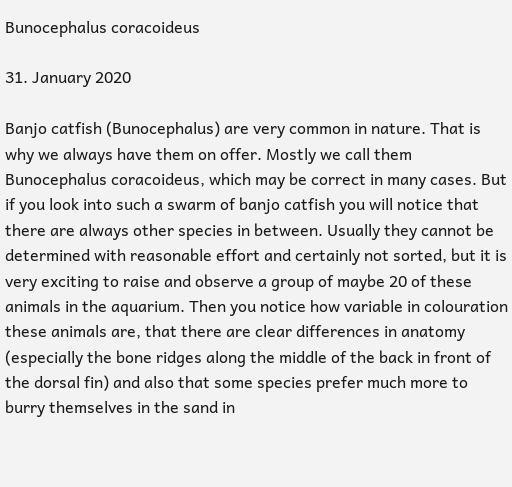Bunocephalus coracoideus

31. January 2020

Banjo catfish (Bunocephalus) are very common in nature. That is why we always have them on offer. Mostly we call them Bunocephalus coracoideus, which may be correct in many cases. But if you look into such a swarm of banjo catfish you will notice that there are always other species in between. Usually they cannot be determined with reasonable effort and certainly not sorted, but it is very exciting to raise and observe a group of maybe 20 of these animals in the aquarium. Then you notice how variable in colouration these animals are, that there are clear differences in anatomy (especially the bone ridges along the middle of the back in front of the dorsal fin) and also that some species prefer much more to burry themselves in the sand in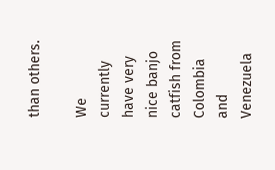than others.

We currently have very nice banjo catfish from Colombia and Venezuela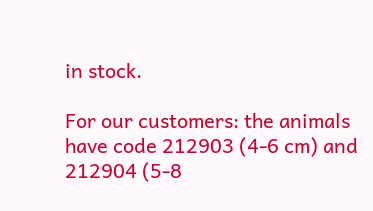in stock.

For our customers: the animals have code 212903 (4-6 cm) and 212904 (5-8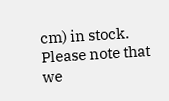cm) in stock. Please note that we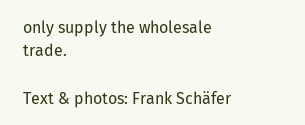only supply the wholesale trade.

Text & photos: Frank Schäfer